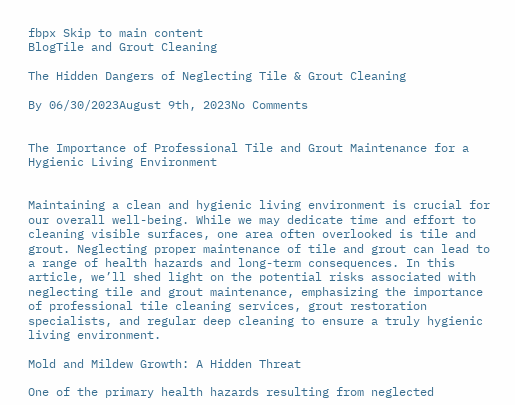fbpx Skip to main content
BlogTile and Grout Cleaning

The Hidden Dangers of Neglecting Tile & Grout Cleaning

By 06/30/2023August 9th, 2023No Comments


The Importance of Professional Tile and Grout Maintenance for a Hygienic Living Environment


Maintaining a clean and hygienic living environment is crucial for our overall well-being. While we may dedicate time and effort to cleaning visible surfaces, one area often overlooked is tile and grout. Neglecting proper maintenance of tile and grout can lead to a range of health hazards and long-term consequences. In this article, we’ll shed light on the potential risks associated with neglecting tile and grout maintenance, emphasizing the importance of professional tile cleaning services, grout restoration specialists, and regular deep cleaning to ensure a truly hygienic living environment.

Mold and Mildew Growth: A Hidden Threat

One of the primary health hazards resulting from neglected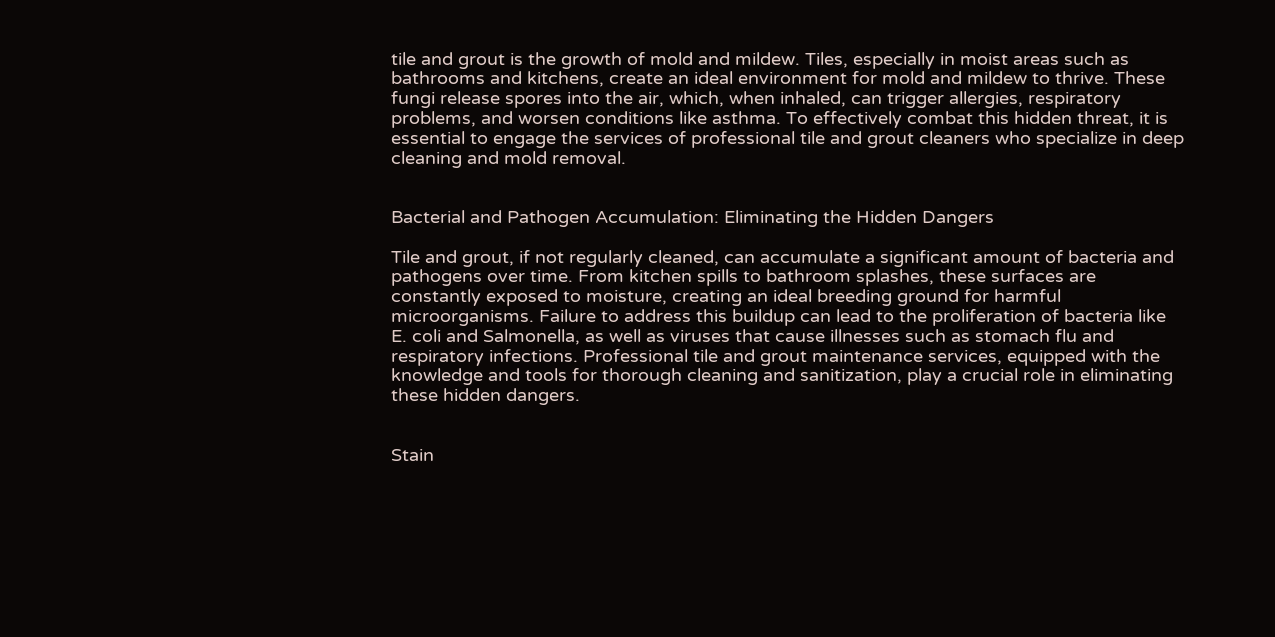tile and grout is the growth of mold and mildew. Tiles, especially in moist areas such as bathrooms and kitchens, create an ideal environment for mold and mildew to thrive. These fungi release spores into the air, which, when inhaled, can trigger allergies, respiratory problems, and worsen conditions like asthma. To effectively combat this hidden threat, it is essential to engage the services of professional tile and grout cleaners who specialize in deep cleaning and mold removal.


Bacterial and Pathogen Accumulation: Eliminating the Hidden Dangers

Tile and grout, if not regularly cleaned, can accumulate a significant amount of bacteria and pathogens over time. From kitchen spills to bathroom splashes, these surfaces are constantly exposed to moisture, creating an ideal breeding ground for harmful microorganisms. Failure to address this buildup can lead to the proliferation of bacteria like E. coli and Salmonella, as well as viruses that cause illnesses such as stomach flu and respiratory infections. Professional tile and grout maintenance services, equipped with the knowledge and tools for thorough cleaning and sanitization, play a crucial role in eliminating these hidden dangers.


Stain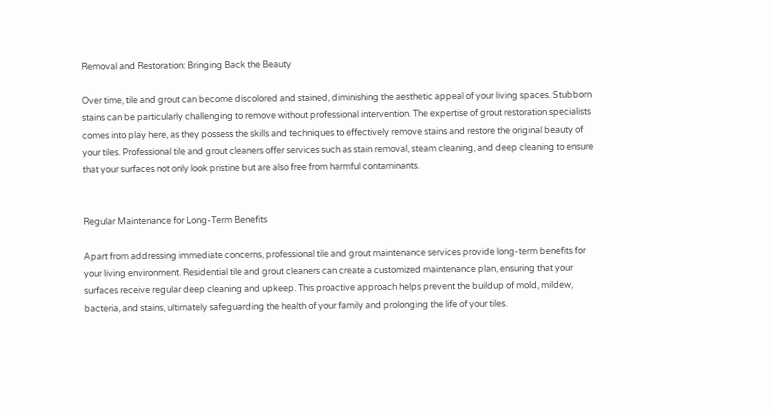Removal and Restoration: Bringing Back the Beauty

Over time, tile and grout can become discolored and stained, diminishing the aesthetic appeal of your living spaces. Stubborn stains can be particularly challenging to remove without professional intervention. The expertise of grout restoration specialists comes into play here, as they possess the skills and techniques to effectively remove stains and restore the original beauty of your tiles. Professional tile and grout cleaners offer services such as stain removal, steam cleaning, and deep cleaning to ensure that your surfaces not only look pristine but are also free from harmful contaminants.


Regular Maintenance for Long-Term Benefits

Apart from addressing immediate concerns, professional tile and grout maintenance services provide long-term benefits for your living environment. Residential tile and grout cleaners can create a customized maintenance plan, ensuring that your surfaces receive regular deep cleaning and upkeep. This proactive approach helps prevent the buildup of mold, mildew, bacteria, and stains, ultimately safeguarding the health of your family and prolonging the life of your tiles.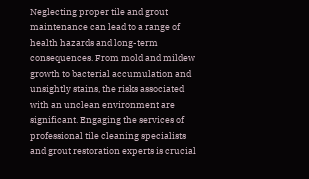Neglecting proper tile and grout maintenance can lead to a range of health hazards and long-term consequences. From mold and mildew growth to bacterial accumulation and unsightly stains, the risks associated with an unclean environment are significant. Engaging the services of professional tile cleaning specialists and grout restoration experts is crucial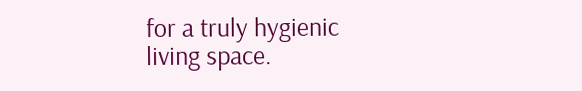for a truly hygienic living space.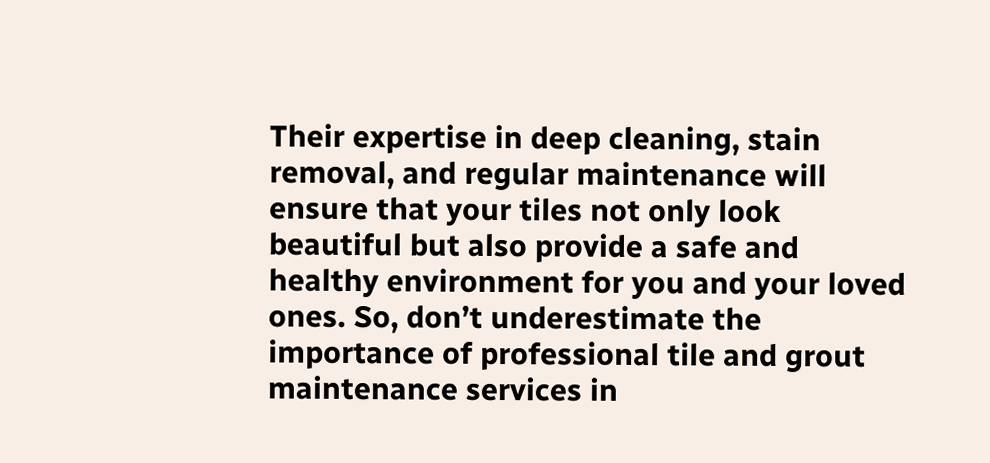Their expertise in deep cleaning, stain removal, and regular maintenance will ensure that your tiles not only look beautiful but also provide a safe and healthy environment for you and your loved ones. So, don’t underestimate the importance of professional tile and grout maintenance services in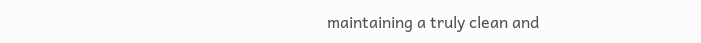maintaining a truly clean and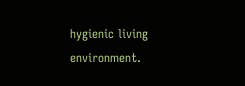hygienic living environment.